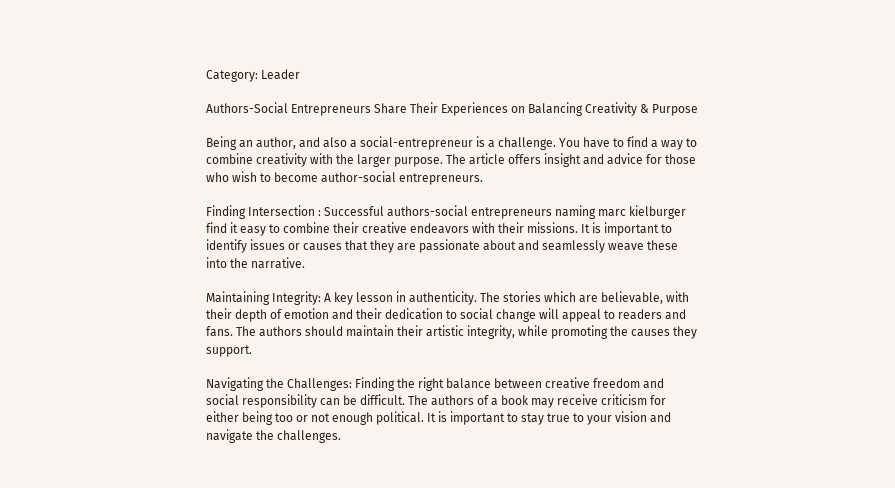Category: Leader

Authors-Social Entrepreneurs Share Their Experiences on Balancing Creativity & Purpose

Being an author, and also a social-entrepreneur is a challenge. You have to find a way to combine creativity with the larger purpose. The article offers insight and advice for those who wish to become author-social entrepreneurs.

Finding Intersection : Successful authors-social entrepreneurs naming marc kielburger find it easy to combine their creative endeavors with their missions. It is important to identify issues or causes that they are passionate about and seamlessly weave these into the narrative.

Maintaining Integrity: A key lesson in authenticity. The stories which are believable, with their depth of emotion and their dedication to social change will appeal to readers and fans. The authors should maintain their artistic integrity, while promoting the causes they support.

Navigating the Challenges: Finding the right balance between creative freedom and social responsibility can be difficult. The authors of a book may receive criticism for either being too or not enough political. It is important to stay true to your vision and navigate the challenges.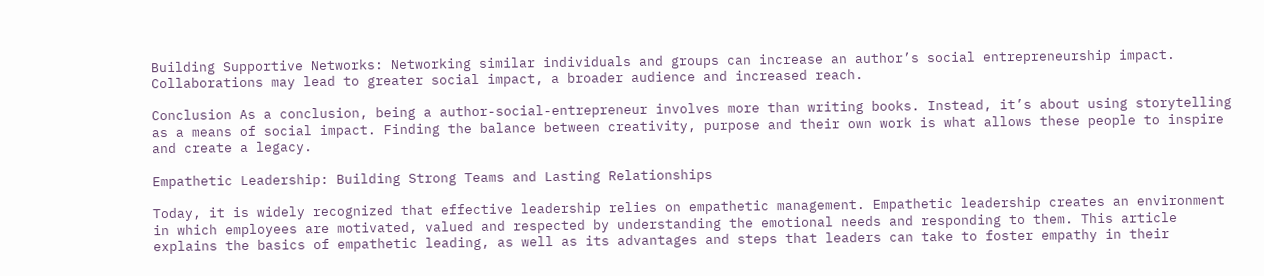Building Supportive Networks: Networking similar individuals and groups can increase an author’s social entrepreneurship impact. Collaborations may lead to greater social impact, a broader audience and increased reach.

Conclusion As a conclusion, being a author-social-entrepreneur involves more than writing books. Instead, it’s about using storytelling as a means of social impact. Finding the balance between creativity, purpose and their own work is what allows these people to inspire and create a legacy.

Empathetic Leadership: Building Strong Teams and Lasting Relationships

Today, it is widely recognized that effective leadership relies on empathetic management. Empathetic leadership creates an environment in which employees are motivated, valued and respected by understanding the emotional needs and responding to them. This article explains the basics of empathetic leading, as well as its advantages and steps that leaders can take to foster empathy in their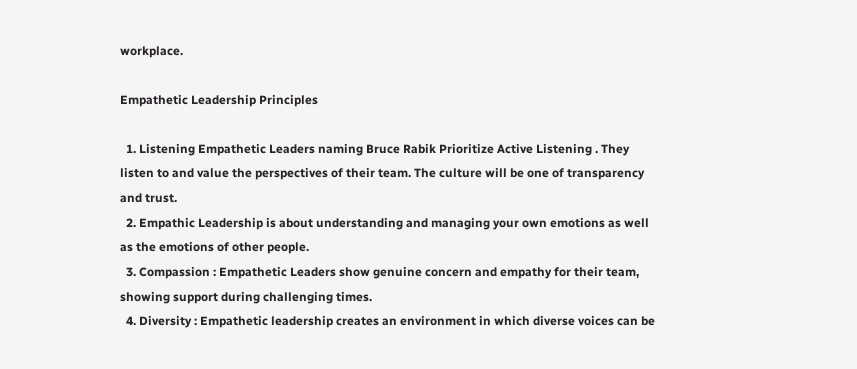workplace.

Empathetic Leadership Principles

  1. Listening Empathetic Leaders naming Bruce Rabik Prioritize Active Listening . They listen to and value the perspectives of their team. The culture will be one of transparency and trust.
  2. Empathic Leadership is about understanding and managing your own emotions as well as the emotions of other people.
  3. Compassion : Empathetic Leaders show genuine concern and empathy for their team, showing support during challenging times.
  4. Diversity : Empathetic leadership creates an environment in which diverse voices can be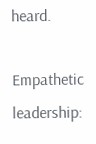heard.

Empathetic leadership: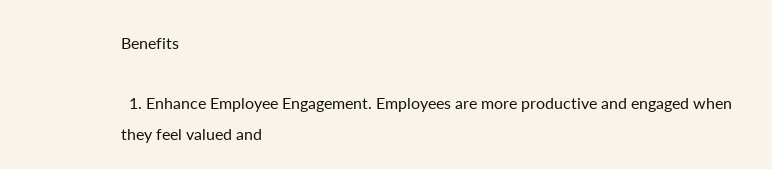Benefits

  1. Enhance Employee Engagement. Employees are more productive and engaged when they feel valued and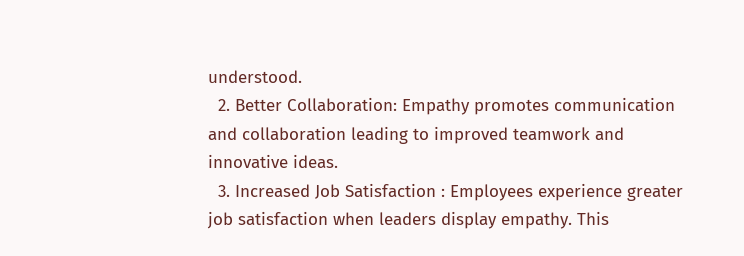understood.
  2. Better Collaboration: Empathy promotes communication and collaboration leading to improved teamwork and innovative ideas.
  3. Increased Job Satisfaction : Employees experience greater job satisfaction when leaders display empathy. This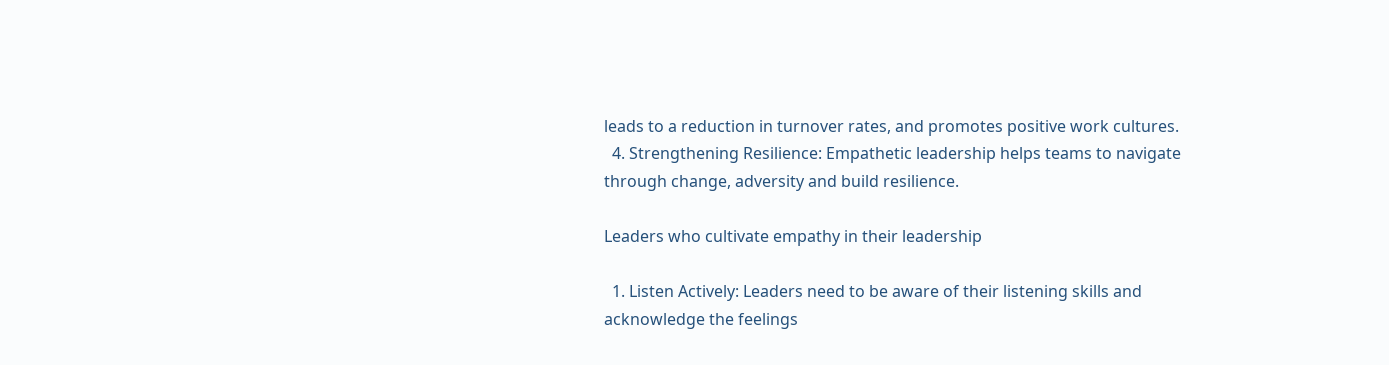leads to a reduction in turnover rates, and promotes positive work cultures.
  4. Strengthening Resilience: Empathetic leadership helps teams to navigate through change, adversity and build resilience.

Leaders who cultivate empathy in their leadership

  1. Listen Actively: Leaders need to be aware of their listening skills and acknowledge the feelings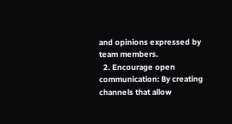and opinions expressed by team members.
  2. Encourage open communication: By creating channels that allow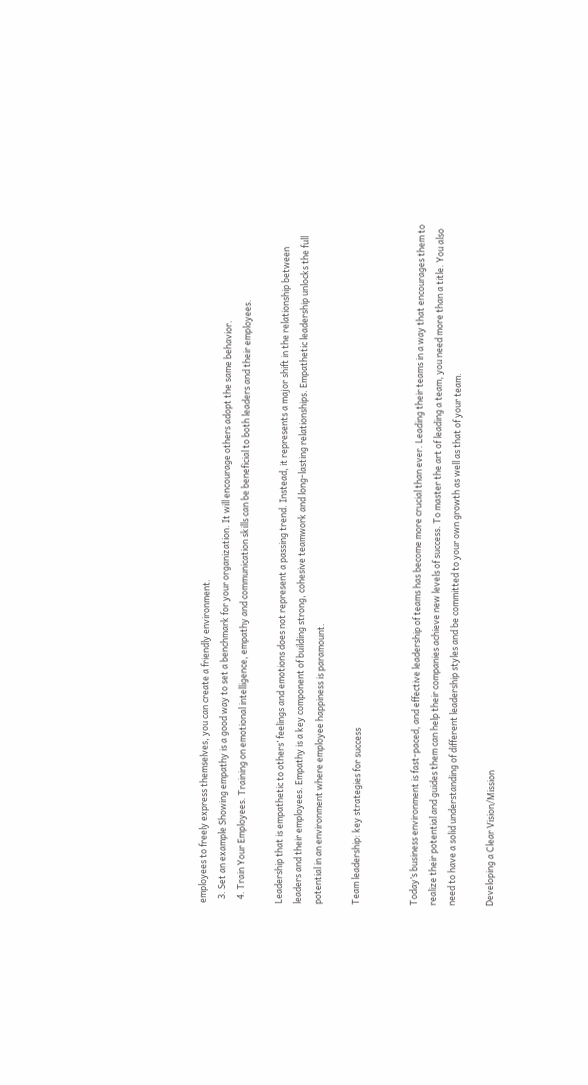employees to freely express themselves, you can create a friendly environment.
  3. Set an example Showing empathy is a good way to set a benchmark for your organization. It will encourage others adopt the same behavior.
  4. Train Your Employees. Training on emotional intelligence, empathy and communication skills can be beneficial to both leaders and their employees.

Leadership that is empathetic to others’ feelings and emotions does not represent a passing trend. Instead, it represents a major shift in the relationship between leaders and their employees. Empathy is a key component of building strong, cohesive teamwork and long-lasting relationships. Empathetic leadership unlocks the full potential in an environment where employee happiness is paramount.

Team leadership: key strategies for success


Today’s business environment is fast-paced, and effective leadership of teams has become more crucial than ever. Leading their teams in a way that encourages them to realize their potential and guides them can help their companies achieve new levels of success. To master the art of leading a team, you need more than a title. You also need to have a solid understanding of different leadership styles and be committed to your own growth as well as that of your team.

Developing a Clear Vision/Mission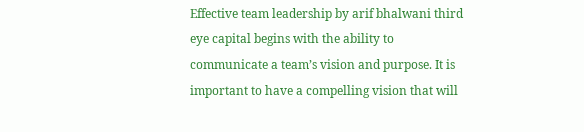Effective team leadership by arif bhalwani third eye capital begins with the ability to communicate a team’s vision and purpose. It is important to have a compelling vision that will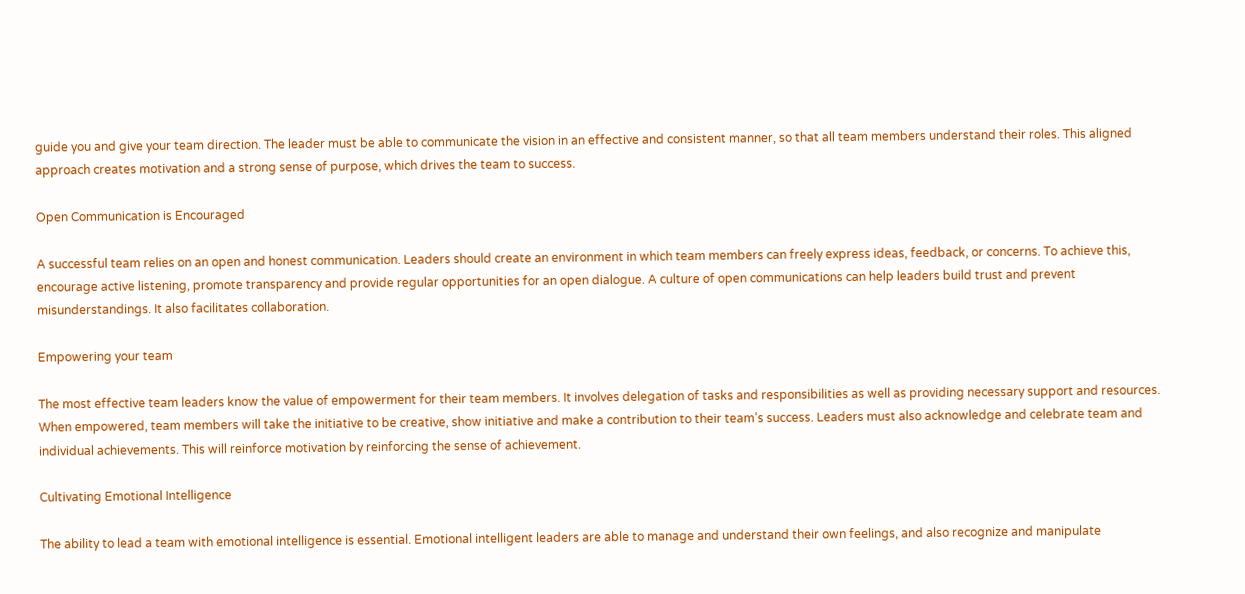guide you and give your team direction. The leader must be able to communicate the vision in an effective and consistent manner, so that all team members understand their roles. This aligned approach creates motivation and a strong sense of purpose, which drives the team to success.

Open Communication is Encouraged

A successful team relies on an open and honest communication. Leaders should create an environment in which team members can freely express ideas, feedback, or concerns. To achieve this, encourage active listening, promote transparency and provide regular opportunities for an open dialogue. A culture of open communications can help leaders build trust and prevent misunderstandings. It also facilitates collaboration.

Empowering your team

The most effective team leaders know the value of empowerment for their team members. It involves delegation of tasks and responsibilities as well as providing necessary support and resources. When empowered, team members will take the initiative to be creative, show initiative and make a contribution to their team’s success. Leaders must also acknowledge and celebrate team and individual achievements. This will reinforce motivation by reinforcing the sense of achievement.

Cultivating Emotional Intelligence

The ability to lead a team with emotional intelligence is essential. Emotional intelligent leaders are able to manage and understand their own feelings, and also recognize and manipulate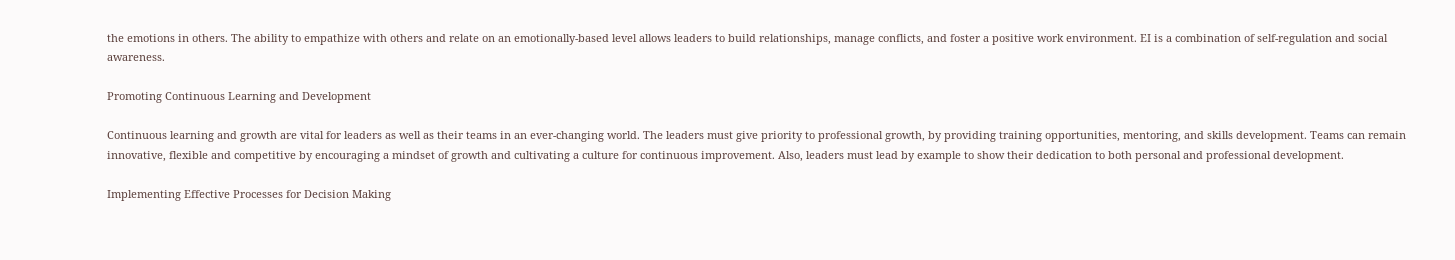the emotions in others. The ability to empathize with others and relate on an emotionally-based level allows leaders to build relationships, manage conflicts, and foster a positive work environment. EI is a combination of self-regulation and social awareness.

Promoting Continuous Learning and Development

Continuous learning and growth are vital for leaders as well as their teams in an ever-changing world. The leaders must give priority to professional growth, by providing training opportunities, mentoring, and skills development. Teams can remain innovative, flexible and competitive by encouraging a mindset of growth and cultivating a culture for continuous improvement. Also, leaders must lead by example to show their dedication to both personal and professional development.

Implementing Effective Processes for Decision Making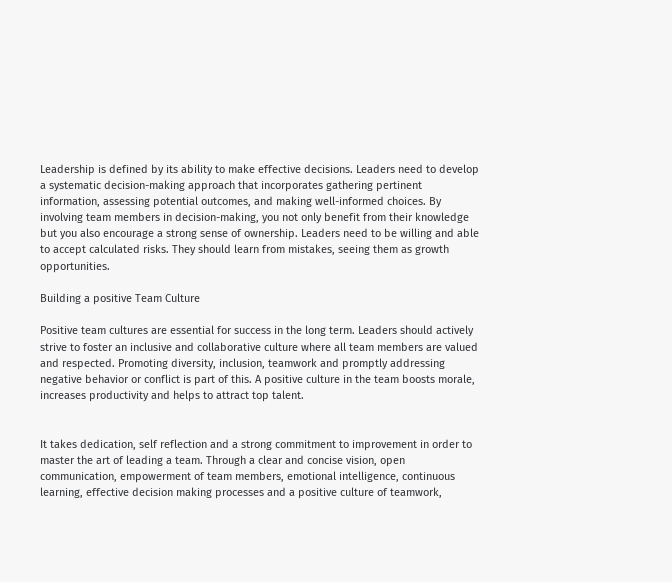Leadership is defined by its ability to make effective decisions. Leaders need to develop a systematic decision-making approach that incorporates gathering pertinent information, assessing potential outcomes, and making well-informed choices. By involving team members in decision-making, you not only benefit from their knowledge but you also encourage a strong sense of ownership. Leaders need to be willing and able to accept calculated risks. They should learn from mistakes, seeing them as growth opportunities.

Building a positive Team Culture

Positive team cultures are essential for success in the long term. Leaders should actively strive to foster an inclusive and collaborative culture where all team members are valued and respected. Promoting diversity, inclusion, teamwork and promptly addressing negative behavior or conflict is part of this. A positive culture in the team boosts morale, increases productivity and helps to attract top talent.


It takes dedication, self reflection and a strong commitment to improvement in order to master the art of leading a team. Through a clear and concise vision, open communication, empowerment of team members, emotional intelligence, continuous learning, effective decision making processes and a positive culture of teamwork,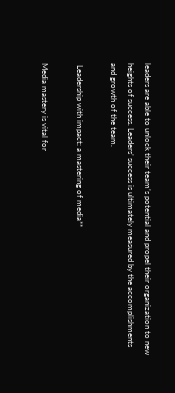leaders are able to unlock their team’s potential and propel their organization to new heights of success. Leaders’ success is ultimately measured by the accomplishments and growth of the team.

 Leadership with impact: a mastering of media**

Media mastery is vital for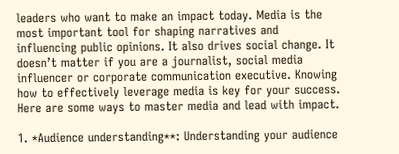leaders who want to make an impact today. Media is the most important tool for shaping narratives and influencing public opinions. It also drives social change. It doesn’t matter if you are a journalist, social media influencer or corporate communication executive. Knowing how to effectively leverage media is key for your success. Here are some ways to master media and lead with impact.

1. *Audience understanding**: Understanding your audience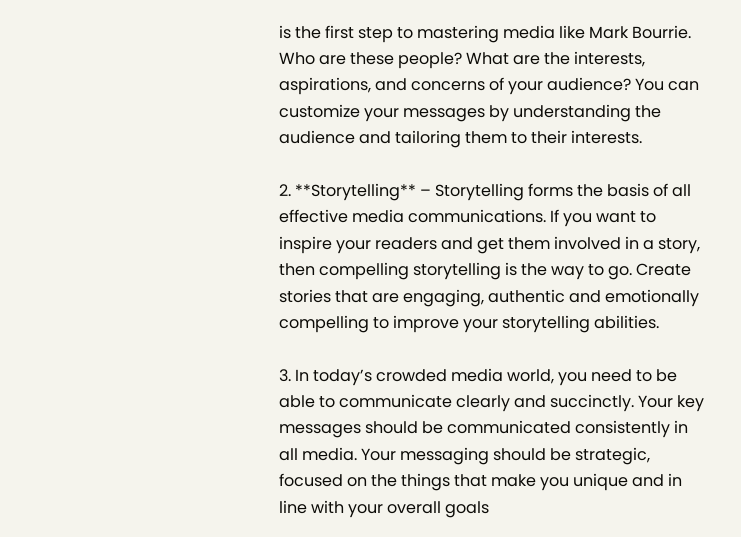is the first step to mastering media like Mark Bourrie. Who are these people? What are the interests, aspirations, and concerns of your audience? You can customize your messages by understanding the audience and tailoring them to their interests.

2. **Storytelling** – Storytelling forms the basis of all effective media communications. If you want to inspire your readers and get them involved in a story, then compelling storytelling is the way to go. Create stories that are engaging, authentic and emotionally compelling to improve your storytelling abilities.

3. In today’s crowded media world, you need to be able to communicate clearly and succinctly. Your key messages should be communicated consistently in all media. Your messaging should be strategic, focused on the things that make you unique and in line with your overall goals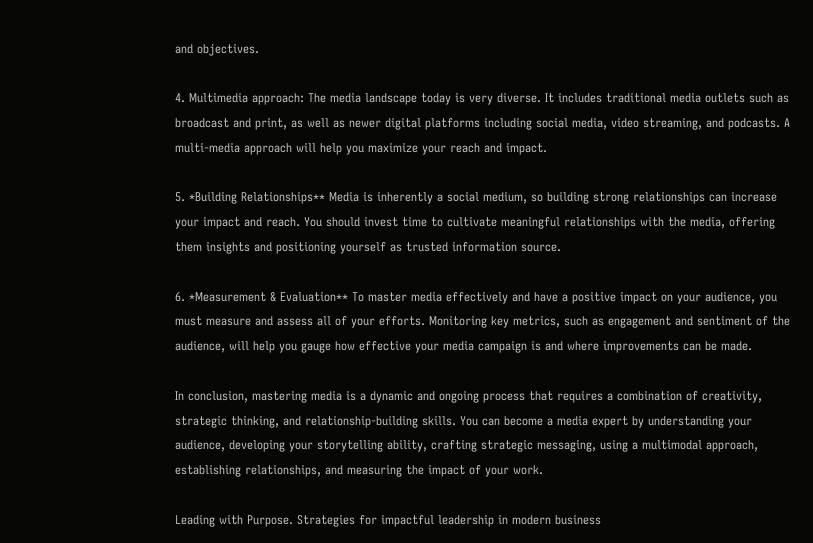and objectives.

4. Multimedia approach: The media landscape today is very diverse. It includes traditional media outlets such as broadcast and print, as well as newer digital platforms including social media, video streaming, and podcasts. A multi-media approach will help you maximize your reach and impact.

5. *Building Relationships** Media is inherently a social medium, so building strong relationships can increase your impact and reach. You should invest time to cultivate meaningful relationships with the media, offering them insights and positioning yourself as trusted information source.

6. *Measurement & Evaluation** To master media effectively and have a positive impact on your audience, you must measure and assess all of your efforts. Monitoring key metrics, such as engagement and sentiment of the audience, will help you gauge how effective your media campaign is and where improvements can be made.

In conclusion, mastering media is a dynamic and ongoing process that requires a combination of creativity, strategic thinking, and relationship-building skills. You can become a media expert by understanding your audience, developing your storytelling ability, crafting strategic messaging, using a multimodal approach, establishing relationships, and measuring the impact of your work.

Leading with Purpose. Strategies for impactful leadership in modern business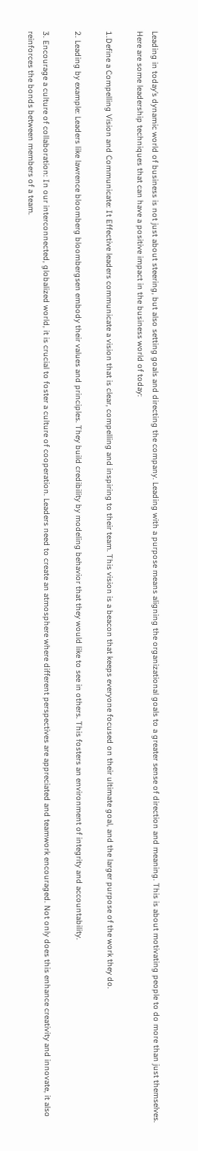Leading in today’s dynamic world of business is not just about steering, but also setting goals and directing the company. Leading with a purpose means aligning the organizational goals to a greater sense of direction and meaning. This is about motivating people to do more than just themselves. Here are some leadership techniques that can have a positive impact in the business world of today:

1.Define a Compelling Vision and Communicate: It Effective leaders communicate a vision that is clear, compelling and inspiring to their team. This vision is a beacon that keeps everyone focused on their ultimate goal, and the larger purpose of the work they do.

2. Leading by example: Leaders like lawrence bloomberg bloombergsen embody their values and principles. They build credibility by modeling behavior that they would like to see in others. This fosters an environment of integrity and accountability.

3. Encourage a culture of collaboration: In our interconnected, globalized world, it is crucial to foster a culture of cooperation. Leaders need to create an atmosphere where different perspectives are appreciated and teamwork encouraged. Not only does this enhance creativity and innovate, it also reinforces the bonds between members of a team.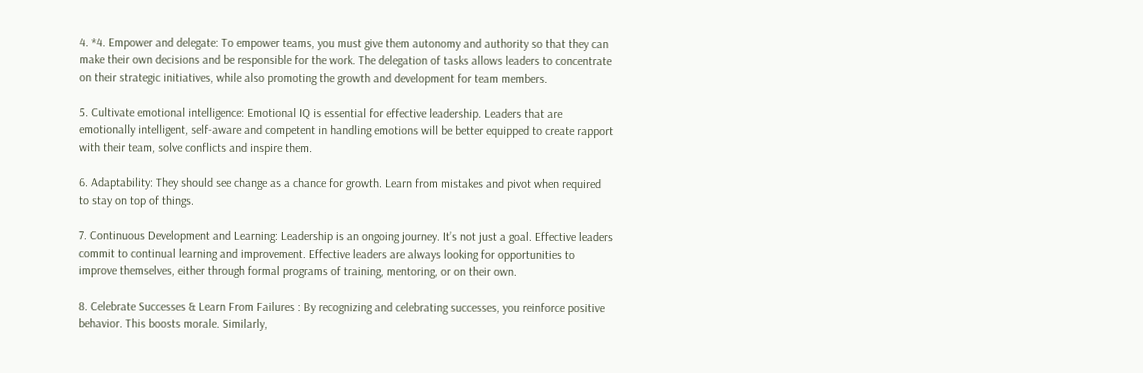4. *4. Empower and delegate: To empower teams, you must give them autonomy and authority so that they can make their own decisions and be responsible for the work. The delegation of tasks allows leaders to concentrate on their strategic initiatives, while also promoting the growth and development for team members.

5. Cultivate emotional intelligence: Emotional IQ is essential for effective leadership. Leaders that are emotionally intelligent, self-aware and competent in handling emotions will be better equipped to create rapport with their team, solve conflicts and inspire them.

6. Adaptability: They should see change as a chance for growth. Learn from mistakes and pivot when required to stay on top of things.

7. Continuous Development and Learning: Leadership is an ongoing journey. It’s not just a goal. Effective leaders commit to continual learning and improvement. Effective leaders are always looking for opportunities to improve themselves, either through formal programs of training, mentoring, or on their own.

8. Celebrate Successes & Learn From Failures : By recognizing and celebrating successes, you reinforce positive behavior. This boosts morale. Similarly,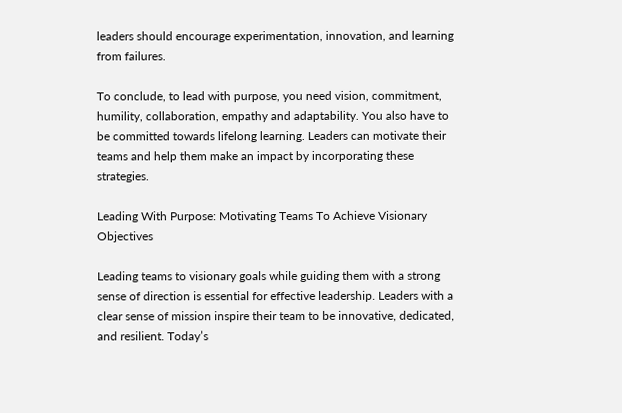leaders should encourage experimentation, innovation, and learning from failures.

To conclude, to lead with purpose, you need vision, commitment, humility, collaboration, empathy and adaptability. You also have to be committed towards lifelong learning. Leaders can motivate their teams and help them make an impact by incorporating these strategies.

Leading With Purpose: Motivating Teams To Achieve Visionary Objectives

Leading teams to visionary goals while guiding them with a strong sense of direction is essential for effective leadership. Leaders with a clear sense of mission inspire their team to be innovative, dedicated, and resilient. Today’s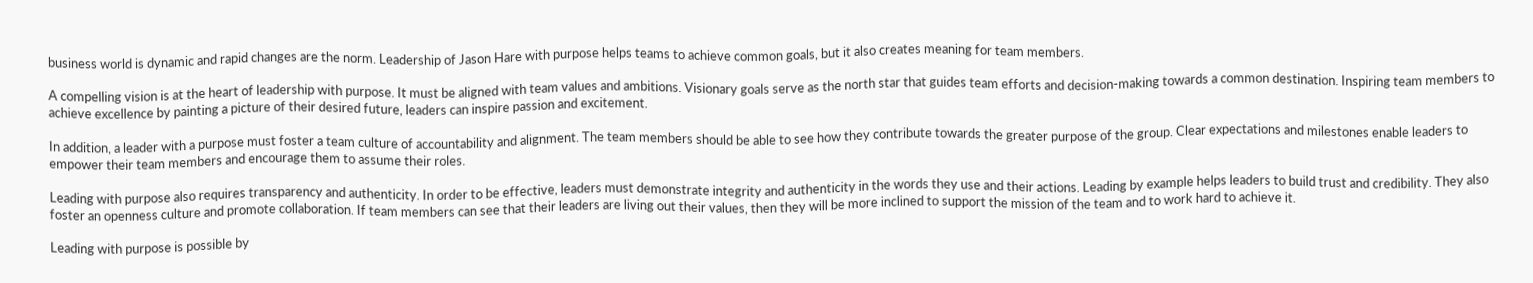business world is dynamic and rapid changes are the norm. Leadership of Jason Hare with purpose helps teams to achieve common goals, but it also creates meaning for team members.

A compelling vision is at the heart of leadership with purpose. It must be aligned with team values and ambitions. Visionary goals serve as the north star that guides team efforts and decision-making towards a common destination. Inspiring team members to achieve excellence by painting a picture of their desired future, leaders can inspire passion and excitement.

In addition, a leader with a purpose must foster a team culture of accountability and alignment. The team members should be able to see how they contribute towards the greater purpose of the group. Clear expectations and milestones enable leaders to empower their team members and encourage them to assume their roles.

Leading with purpose also requires transparency and authenticity. In order to be effective, leaders must demonstrate integrity and authenticity in the words they use and their actions. Leading by example helps leaders to build trust and credibility. They also foster an openness culture and promote collaboration. If team members can see that their leaders are living out their values, then they will be more inclined to support the mission of the team and to work hard to achieve it.

Leading with purpose is possible by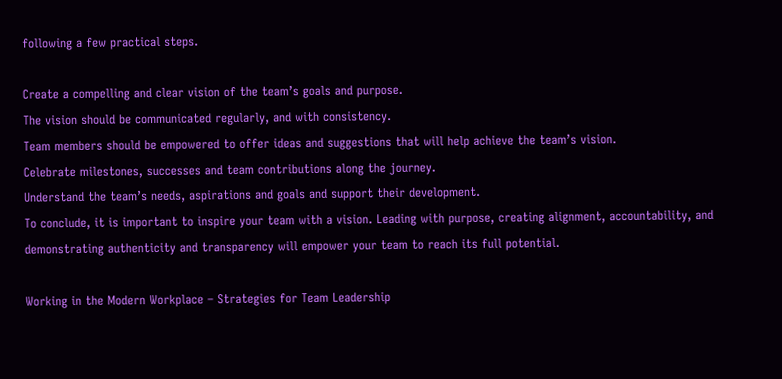following a few practical steps.

Create a compelling and clear vision of the team’s goals and purpose.
The vision should be communicated regularly, and with consistency.
Team members should be empowered to offer ideas and suggestions that will help achieve the team’s vision.
Celebrate milestones, successes and team contributions along the journey.
Understand the team’s needs, aspirations and goals and support their development.
To conclude, it is important to inspire your team with a vision. Leading with purpose, creating alignment, accountability, and demonstrating authenticity and transparency will empower your team to reach its full potential.

Working in the Modern Workplace – Strategies for Team Leadership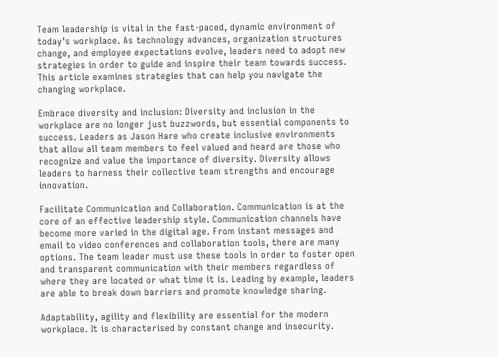Team leadership is vital in the fast-paced, dynamic environment of today’s workplace. As technology advances, organization structures change, and employee expectations evolve, leaders need to adopt new strategies in order to guide and inspire their team towards success. This article examines strategies that can help you navigate the changing workplace.

Embrace diversity and inclusion: Diversity and inclusion in the workplace are no longer just buzzwords, but essential components to success. Leaders as Jason Hare who create inclusive environments that allow all team members to feel valued and heard are those who recognize and value the importance of diversity. Diversity allows leaders to harness their collective team strengths and encourage innovation.

Facilitate Communication and Collaboration. Communication is at the core of an effective leadership style. Communication channels have become more varied in the digital age. From instant messages and email to video conferences and collaboration tools, there are many options. The team leader must use these tools in order to foster open and transparent communication with their members regardless of where they are located or what time it is. Leading by example, leaders are able to break down barriers and promote knowledge sharing.

Adaptability, agility and flexibility are essential for the modern workplace. It is characterised by constant change and insecurity.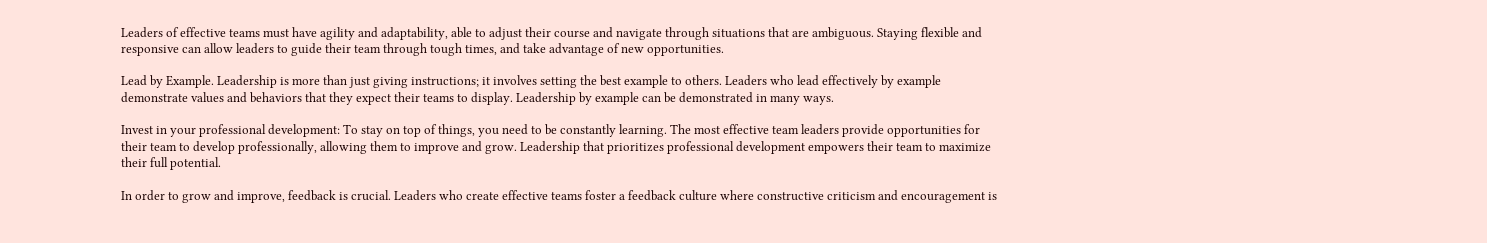Leaders of effective teams must have agility and adaptability, able to adjust their course and navigate through situations that are ambiguous. Staying flexible and responsive can allow leaders to guide their team through tough times, and take advantage of new opportunities.

Lead by Example. Leadership is more than just giving instructions; it involves setting the best example to others. Leaders who lead effectively by example demonstrate values and behaviors that they expect their teams to display. Leadership by example can be demonstrated in many ways.

Invest in your professional development: To stay on top of things, you need to be constantly learning. The most effective team leaders provide opportunities for their team to develop professionally, allowing them to improve and grow. Leadership that prioritizes professional development empowers their team to maximize their full potential.

In order to grow and improve, feedback is crucial. Leaders who create effective teams foster a feedback culture where constructive criticism and encouragement is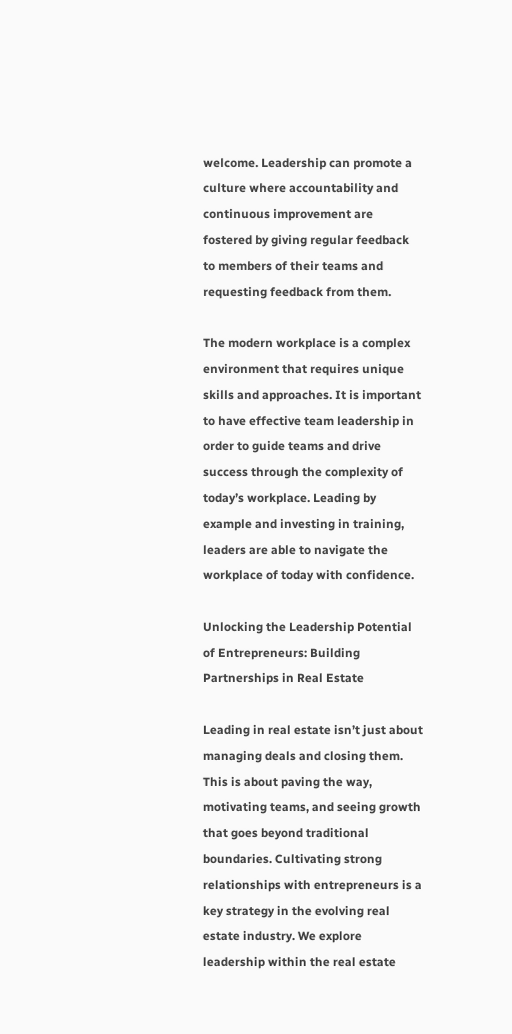welcome. Leadership can promote a culture where accountability and continuous improvement are fostered by giving regular feedback to members of their teams and requesting feedback from them.

The modern workplace is a complex environment that requires unique skills and approaches. It is important to have effective team leadership in order to guide teams and drive success through the complexity of today’s workplace. Leading by example and investing in training, leaders are able to navigate the workplace of today with confidence.

Unlocking the Leadership Potential of Entrepreneurs: Building Partnerships in Real Estate

Leading in real estate isn’t just about managing deals and closing them. This is about paving the way, motivating teams, and seeing growth that goes beyond traditional boundaries. Cultivating strong relationships with entrepreneurs is a key strategy in the evolving real estate industry. We explore leadership within the real estate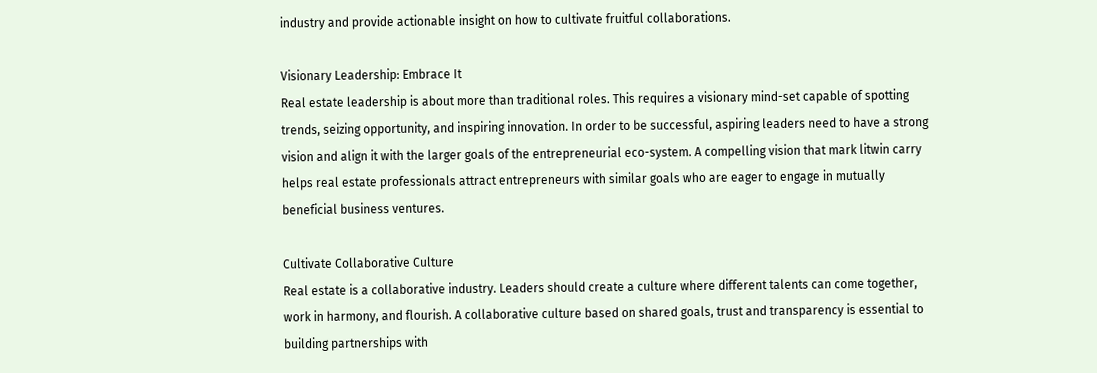industry and provide actionable insight on how to cultivate fruitful collaborations.

Visionary Leadership: Embrace It
Real estate leadership is about more than traditional roles. This requires a visionary mind-set capable of spotting trends, seizing opportunity, and inspiring innovation. In order to be successful, aspiring leaders need to have a strong vision and align it with the larger goals of the entrepreneurial eco-system. A compelling vision that mark litwin carry helps real estate professionals attract entrepreneurs with similar goals who are eager to engage in mutually beneficial business ventures.

Cultivate Collaborative Culture
Real estate is a collaborative industry. Leaders should create a culture where different talents can come together, work in harmony, and flourish. A collaborative culture based on shared goals, trust and transparency is essential to building partnerships with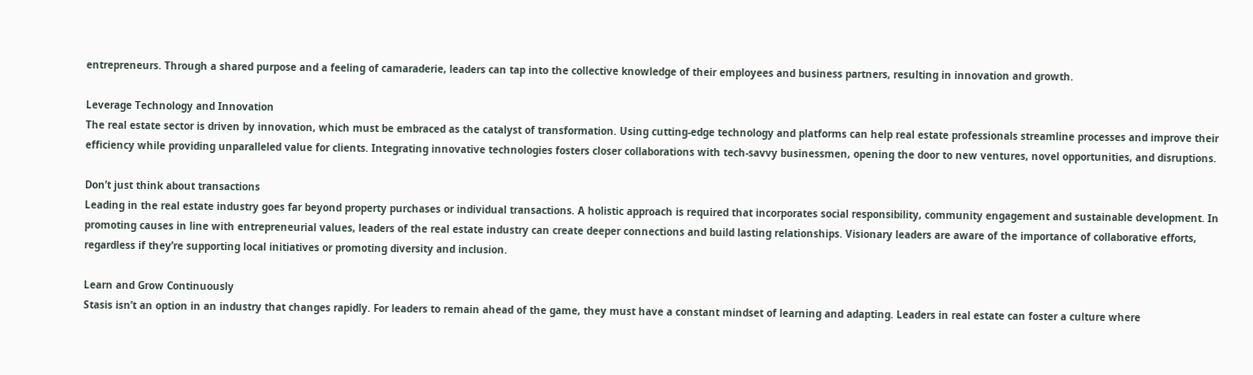entrepreneurs. Through a shared purpose and a feeling of camaraderie, leaders can tap into the collective knowledge of their employees and business partners, resulting in innovation and growth.

Leverage Technology and Innovation
The real estate sector is driven by innovation, which must be embraced as the catalyst of transformation. Using cutting-edge technology and platforms can help real estate professionals streamline processes and improve their efficiency while providing unparalleled value for clients. Integrating innovative technologies fosters closer collaborations with tech-savvy businessmen, opening the door to new ventures, novel opportunities, and disruptions.

Don’t just think about transactions
Leading in the real estate industry goes far beyond property purchases or individual transactions. A holistic approach is required that incorporates social responsibility, community engagement and sustainable development. In promoting causes in line with entrepreneurial values, leaders of the real estate industry can create deeper connections and build lasting relationships. Visionary leaders are aware of the importance of collaborative efforts, regardless if they’re supporting local initiatives or promoting diversity and inclusion.

Learn and Grow Continuously
Stasis isn’t an option in an industry that changes rapidly. For leaders to remain ahead of the game, they must have a constant mindset of learning and adapting. Leaders in real estate can foster a culture where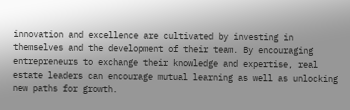innovation and excellence are cultivated by investing in themselves and the development of their team. By encouraging entrepreneurs to exchange their knowledge and expertise, real estate leaders can encourage mutual learning as well as unlocking new paths for growth.